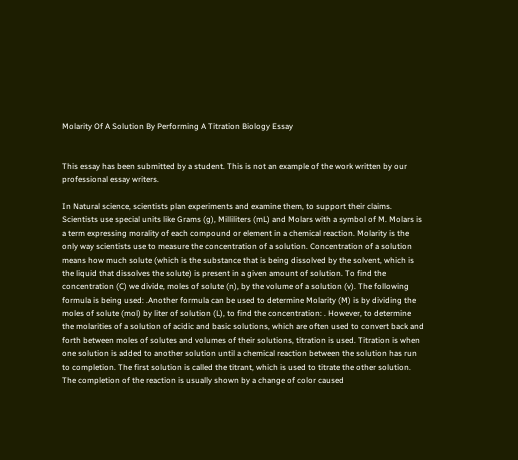Molarity Of A Solution By Performing A Titration Biology Essay


This essay has been submitted by a student. This is not an example of the work written by our professional essay writers.

In Natural science, scientists plan experiments and examine them, to support their claims. Scientists use special units like Grams (g), Milliliters (mL) and Molars with a symbol of M. Molars is a term expressing morality of each compound or element in a chemical reaction. Molarity is the only way scientists use to measure the concentration of a solution. Concentration of a solution means how much solute (which is the substance that is being dissolved by the solvent, which is the liquid that dissolves the solute) is present in a given amount of solution. To find the concentration (C) we divide, moles of solute (n), by the volume of a solution (v). The following formula is being used: .Another formula can be used to determine Molarity (M) is by dividing the moles of solute (mol) by liter of solution (L), to find the concentration: . However, to determine the molarities of a solution of acidic and basic solutions, which are often used to convert back and forth between moles of solutes and volumes of their solutions, titration is used. Titration is when one solution is added to another solution until a chemical reaction between the solution has run to completion. The first solution is called the titrant, which is used to titrate the other solution. The completion of the reaction is usually shown by a change of color caused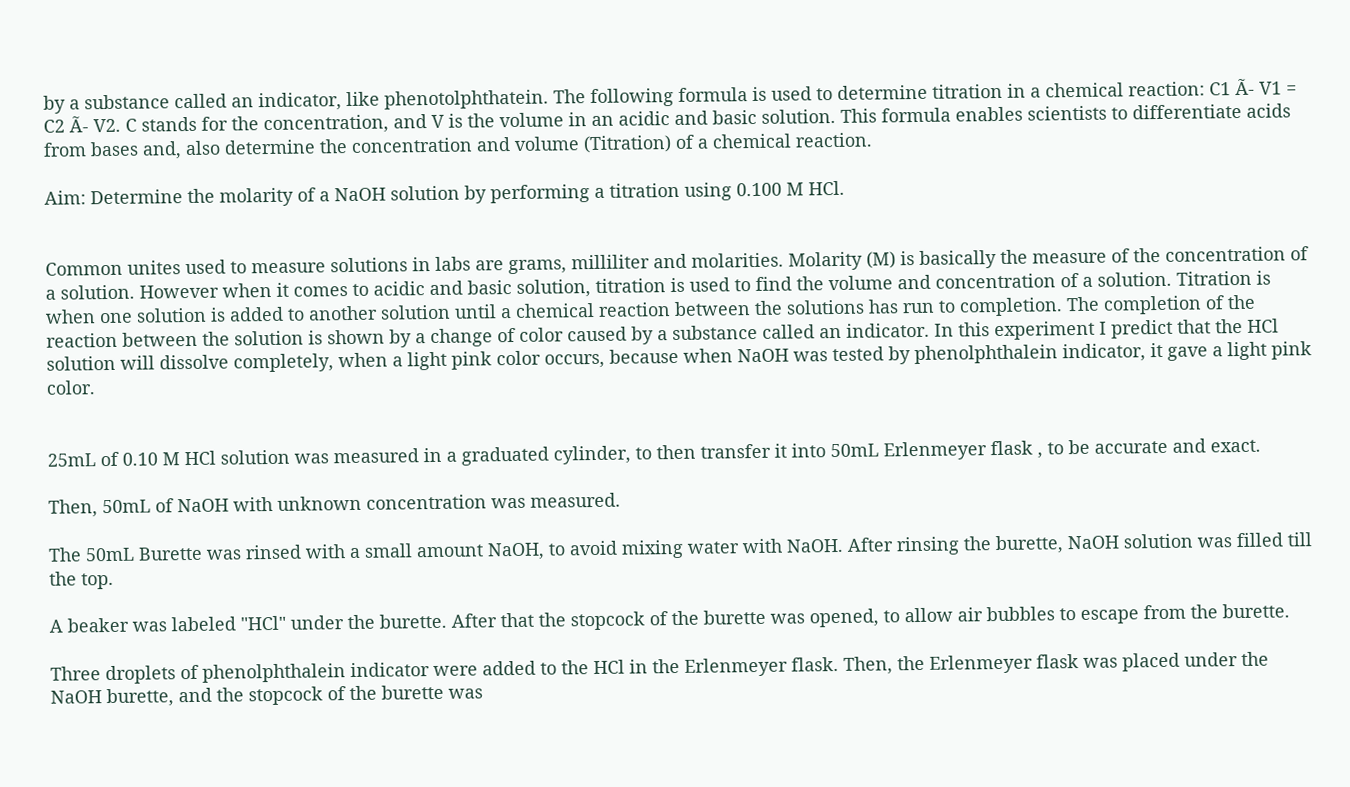by a substance called an indicator, like phenotolphthatein. The following formula is used to determine titration in a chemical reaction: C1 Ã- V1 = C2 Ã- V2. C stands for the concentration, and V is the volume in an acidic and basic solution. This formula enables scientists to differentiate acids from bases and, also determine the concentration and volume (Titration) of a chemical reaction.

Aim: Determine the molarity of a NaOH solution by performing a titration using 0.100 M HCl.


Common unites used to measure solutions in labs are grams, milliliter and molarities. Molarity (M) is basically the measure of the concentration of a solution. However when it comes to acidic and basic solution, titration is used to find the volume and concentration of a solution. Titration is when one solution is added to another solution until a chemical reaction between the solutions has run to completion. The completion of the reaction between the solution is shown by a change of color caused by a substance called an indicator. In this experiment I predict that the HCl solution will dissolve completely, when a light pink color occurs, because when NaOH was tested by phenolphthalein indicator, it gave a light pink color.


25mL of 0.10 M HCl solution was measured in a graduated cylinder, to then transfer it into 50mL Erlenmeyer flask , to be accurate and exact.

Then, 50mL of NaOH with unknown concentration was measured.

The 50mL Burette was rinsed with a small amount NaOH, to avoid mixing water with NaOH. After rinsing the burette, NaOH solution was filled till the top.

A beaker was labeled "HCl" under the burette. After that the stopcock of the burette was opened, to allow air bubbles to escape from the burette.

Three droplets of phenolphthalein indicator were added to the HCl in the Erlenmeyer flask. Then, the Erlenmeyer flask was placed under the NaOH burette, and the stopcock of the burette was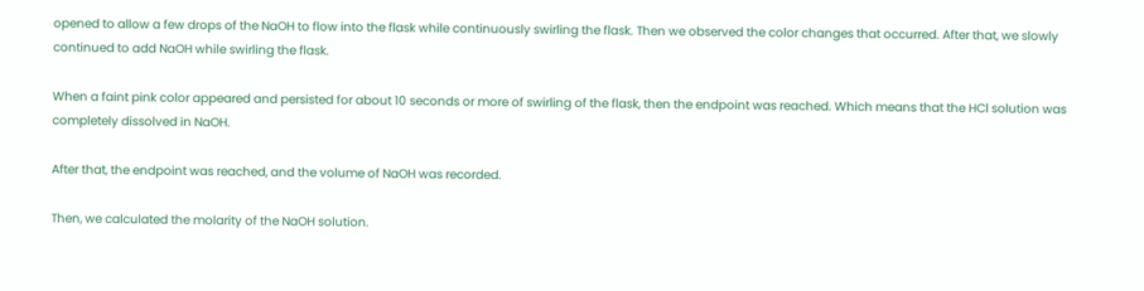opened to allow a few drops of the NaOH to flow into the flask while continuously swirling the flask. Then we observed the color changes that occurred. After that, we slowly continued to add NaOH while swirling the flask.

When a faint pink color appeared and persisted for about 10 seconds or more of swirling of the flask, then the endpoint was reached. Which means that the HCl solution was completely dissolved in NaOH.

After that, the endpoint was reached, and the volume of NaOH was recorded.

Then, we calculated the molarity of the NaOH solution.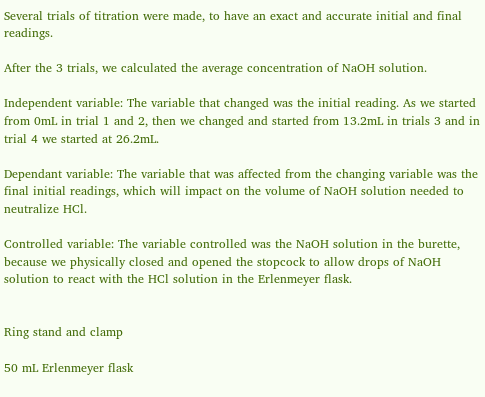Several trials of titration were made, to have an exact and accurate initial and final readings.

After the 3 trials, we calculated the average concentration of NaOH solution.

Independent variable: The variable that changed was the initial reading. As we started from 0mL in trial 1 and 2, then we changed and started from 13.2mL in trials 3 and in trial 4 we started at 26.2mL.

Dependant variable: The variable that was affected from the changing variable was the final initial readings, which will impact on the volume of NaOH solution needed to neutralize HCl.

Controlled variable: The variable controlled was the NaOH solution in the burette, because we physically closed and opened the stopcock to allow drops of NaOH solution to react with the HCl solution in the Erlenmeyer flask.


Ring stand and clamp

50 mL Erlenmeyer flask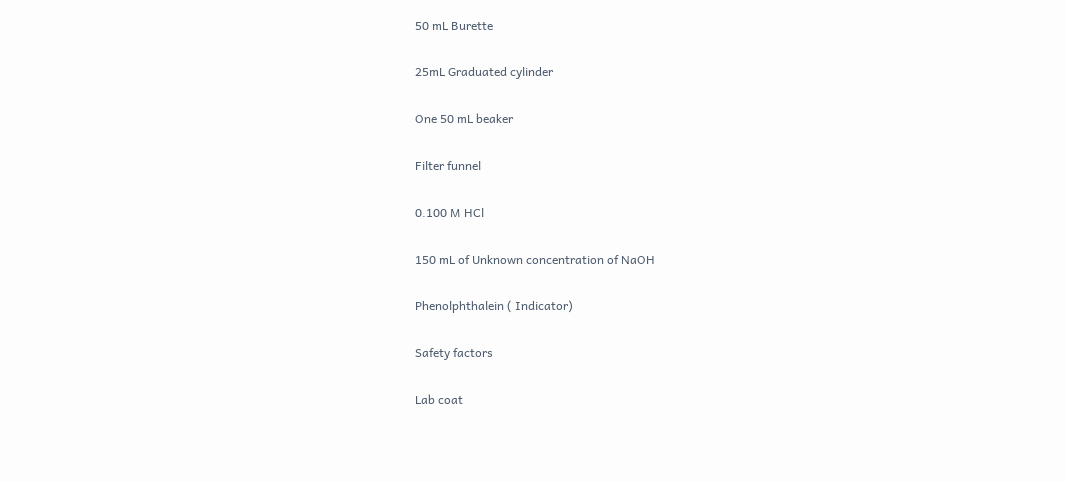50 mL Burette

25mL Graduated cylinder

One 50 mL beaker

Filter funnel

0.100 M HCl

150 mL of Unknown concentration of NaOH

Phenolphthalein ( Indicator)

Safety factors

Lab coat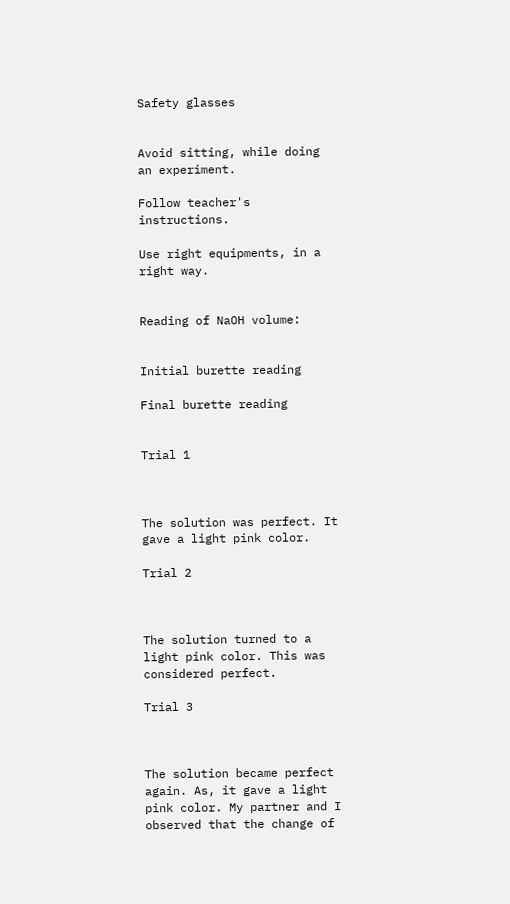Safety glasses


Avoid sitting, while doing an experiment.

Follow teacher's instructions.

Use right equipments, in a right way.


Reading of NaOH volume:


Initial burette reading

Final burette reading


Trial 1



The solution was perfect. It gave a light pink color.

Trial 2



The solution turned to a light pink color. This was considered perfect.

Trial 3



The solution became perfect again. As, it gave a light pink color. My partner and I observed that the change of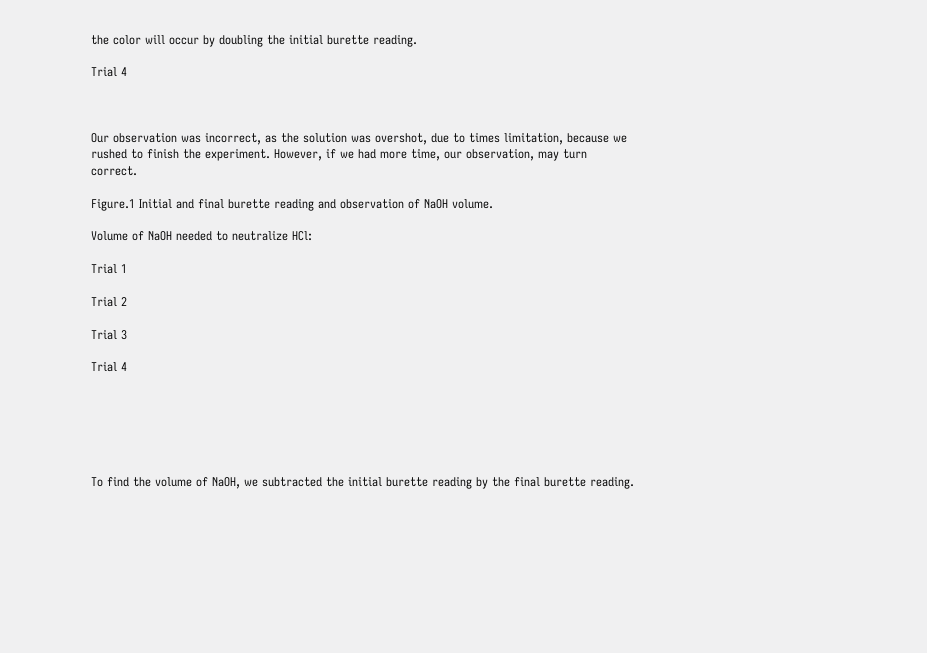the color will occur by doubling the initial burette reading.

Trial 4



Our observation was incorrect, as the solution was overshot, due to times limitation, because we rushed to finish the experiment. However, if we had more time, our observation, may turn correct.

Figure.1 Initial and final burette reading and observation of NaOH volume.

Volume of NaOH needed to neutralize HCl:

Trial 1

Trial 2

Trial 3

Trial 4






To find the volume of NaOH, we subtracted the initial burette reading by the final burette reading.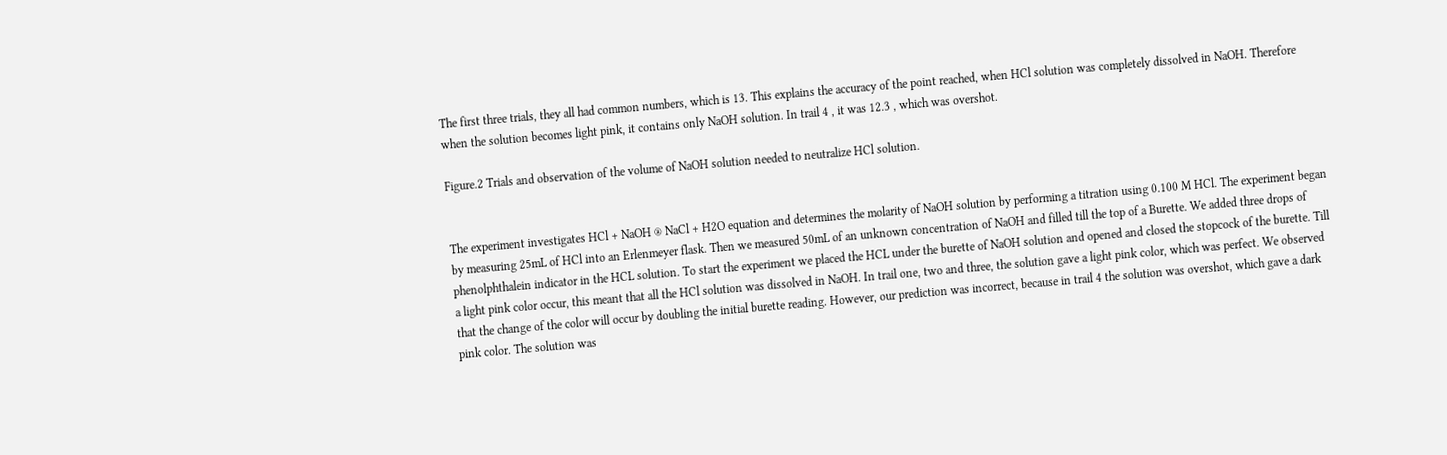The first three trials, they all had common numbers, which is 13. This explains the accuracy of the point reached, when HCl solution was completely dissolved in NaOH. Therefore when the solution becomes light pink, it contains only NaOH solution. In trail 4 , it was 12.3 , which was overshot.

Figure.2 Trials and observation of the volume of NaOH solution needed to neutralize HCl solution.


The experiment investigates HCl + NaOH ® NaCl + H2O equation and determines the molarity of NaOH solution by performing a titration using 0.100 M HCl. The experiment began by measuring 25mL of HCl into an Erlenmeyer flask. Then we measured 50mL of an unknown concentration of NaOH and filled till the top of a Burette. We added three drops of phenolphthalein indicator in the HCL solution. To start the experiment we placed the HCL under the burette of NaOH solution and opened and closed the stopcock of the burette. Till a light pink color occur, this meant that all the HCl solution was dissolved in NaOH. In trail one, two and three, the solution gave a light pink color, which was perfect. We observed that the change of the color will occur by doubling the initial burette reading. However, our prediction was incorrect, because in trail 4 the solution was overshot, which gave a dark pink color. The solution was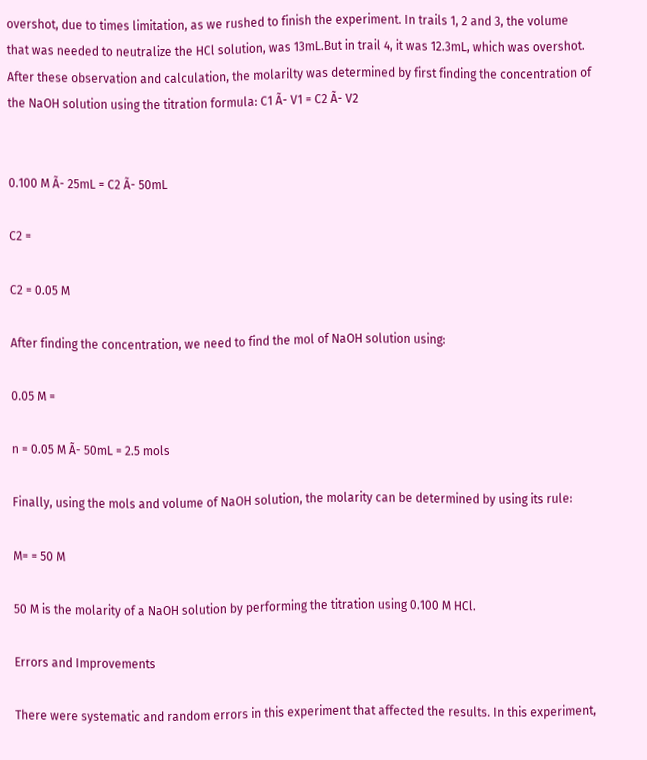overshot, due to times limitation, as we rushed to finish the experiment. In trails 1, 2 and 3, the volume that was needed to neutralize the HCl solution, was 13mL.But in trail 4, it was 12.3mL, which was overshot. After these observation and calculation, the molarilty was determined by first finding the concentration of the NaOH solution using the titration formula: C1 Ã- V1 = C2 Ã- V2


0.100 M Ã- 25mL = C2 Ã- 50mL

C2 =

C2 = 0.05 M

After finding the concentration, we need to find the mol of NaOH solution using:

0.05 M =

n = 0.05 M Ã- 50mL = 2.5 mols

Finally, using the mols and volume of NaOH solution, the molarity can be determined by using its rule:

M= = 50 M

50 M is the molarity of a NaOH solution by performing the titration using 0.100 M HCl.

Errors and Improvements

There were systematic and random errors in this experiment that affected the results. In this experiment,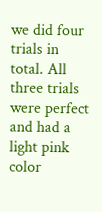we did four trials in total. All three trials were perfect and had a light pink color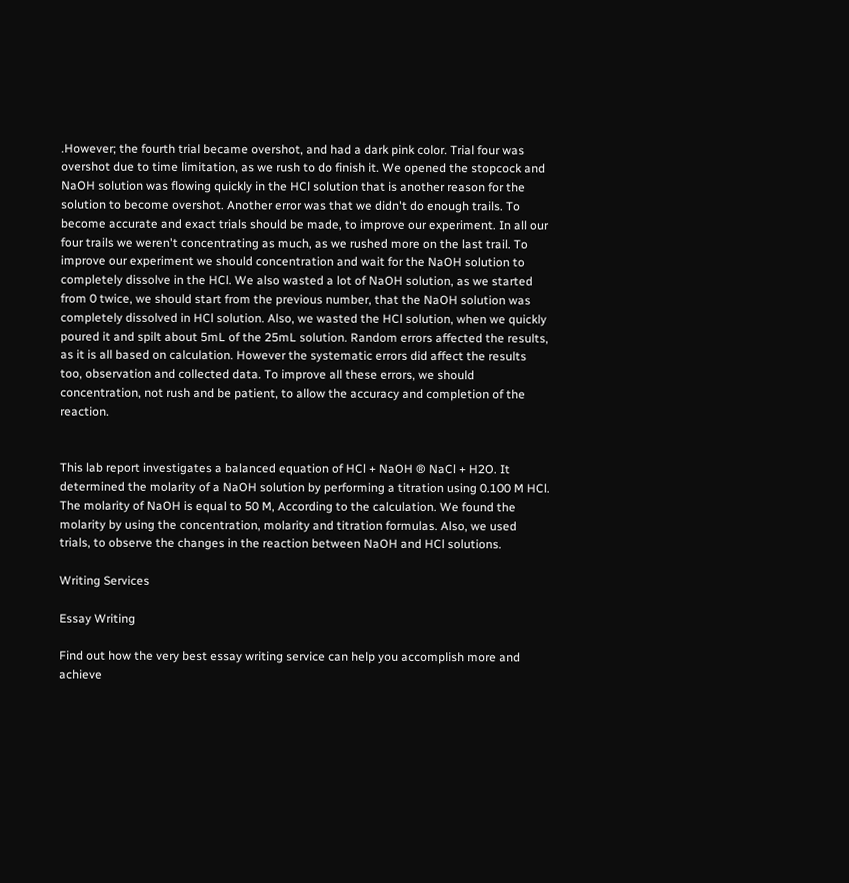.However; the fourth trial became overshot, and had a dark pink color. Trial four was overshot due to time limitation, as we rush to do finish it. We opened the stopcock and NaOH solution was flowing quickly in the HCl solution that is another reason for the solution to become overshot. Another error was that we didn't do enough trails. To become accurate and exact trials should be made, to improve our experiment. In all our four trails we weren't concentrating as much, as we rushed more on the last trail. To improve our experiment we should concentration and wait for the NaOH solution to completely dissolve in the HCl. We also wasted a lot of NaOH solution, as we started from 0 twice, we should start from the previous number, that the NaOH solution was completely dissolved in HCl solution. Also, we wasted the HCl solution, when we quickly poured it and spilt about 5mL of the 25mL solution. Random errors affected the results, as it is all based on calculation. However the systematic errors did affect the results too, observation and collected data. To improve all these errors, we should concentration, not rush and be patient, to allow the accuracy and completion of the reaction.


This lab report investigates a balanced equation of HCl + NaOH ® NaCl + H2O. It determined the molarity of a NaOH solution by performing a titration using 0.100 M HCl. The molarity of NaOH is equal to 50 M, According to the calculation. We found the molarity by using the concentration, molarity and titration formulas. Also, we used trials, to observe the changes in the reaction between NaOH and HCl solutions.

Writing Services

Essay Writing

Find out how the very best essay writing service can help you accomplish more and achieve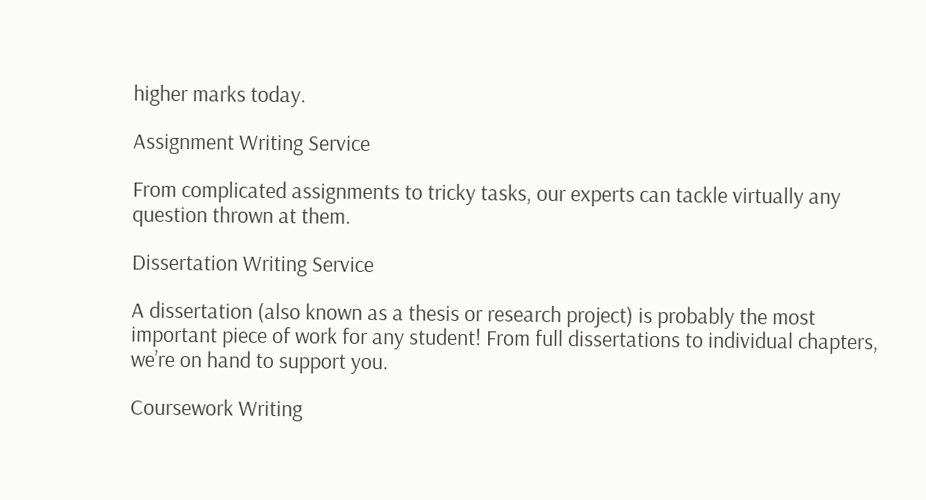higher marks today.

Assignment Writing Service

From complicated assignments to tricky tasks, our experts can tackle virtually any question thrown at them.

Dissertation Writing Service

A dissertation (also known as a thesis or research project) is probably the most important piece of work for any student! From full dissertations to individual chapters, we’re on hand to support you.

Coursework Writing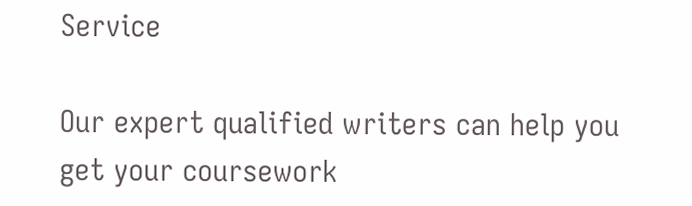Service

Our expert qualified writers can help you get your coursework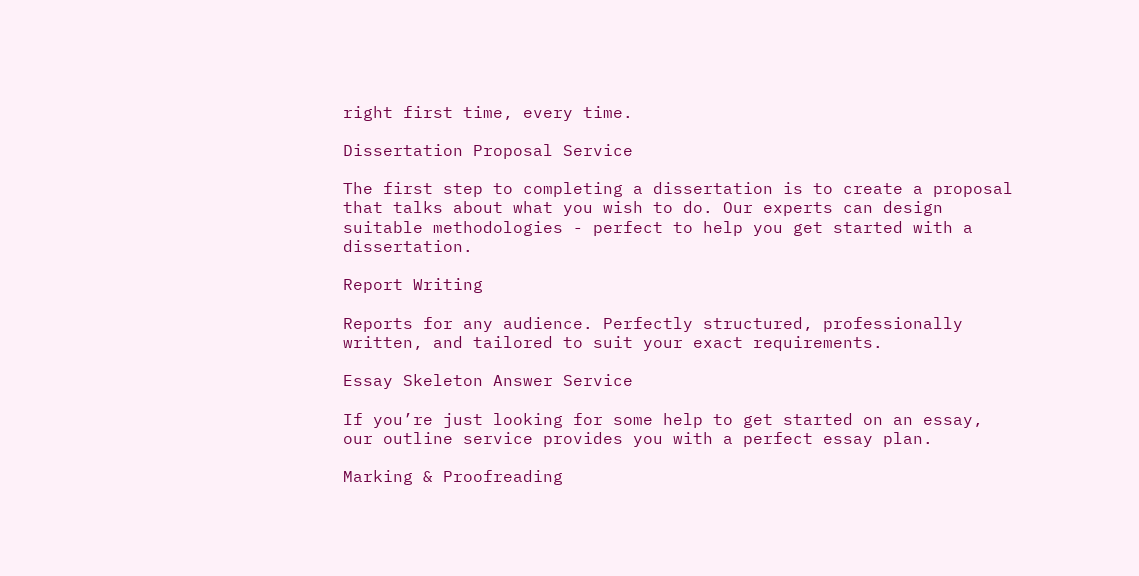right first time, every time.

Dissertation Proposal Service

The first step to completing a dissertation is to create a proposal that talks about what you wish to do. Our experts can design suitable methodologies - perfect to help you get started with a dissertation.

Report Writing

Reports for any audience. Perfectly structured, professionally written, and tailored to suit your exact requirements.

Essay Skeleton Answer Service

If you’re just looking for some help to get started on an essay, our outline service provides you with a perfect essay plan.

Marking & Proofreading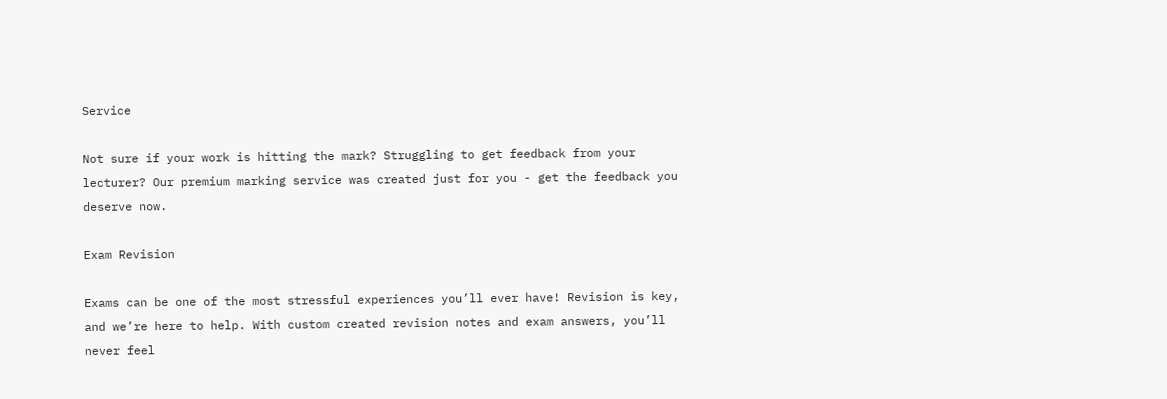Service

Not sure if your work is hitting the mark? Struggling to get feedback from your lecturer? Our premium marking service was created just for you - get the feedback you deserve now.

Exam Revision

Exams can be one of the most stressful experiences you’ll ever have! Revision is key, and we’re here to help. With custom created revision notes and exam answers, you’ll never feel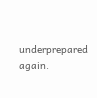underprepared again.